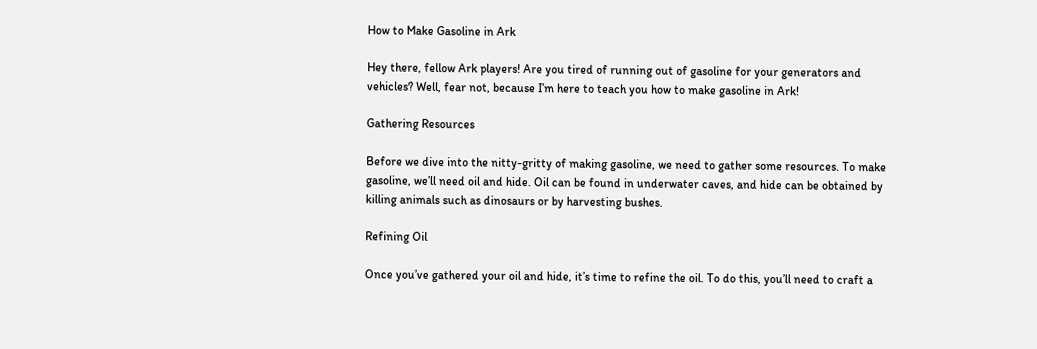How to Make Gasoline in Ark

Hey there, fellow Ark players! Are you tired of running out of gasoline for your generators and vehicles? Well, fear not, because I’m here to teach you how to make gasoline in Ark!

Gathering Resources

Before we dive into the nitty-gritty of making gasoline, we need to gather some resources. To make gasoline, we’ll need oil and hide. Oil can be found in underwater caves, and hide can be obtained by killing animals such as dinosaurs or by harvesting bushes.

Refining Oil

Once you’ve gathered your oil and hide, it’s time to refine the oil. To do this, you’ll need to craft a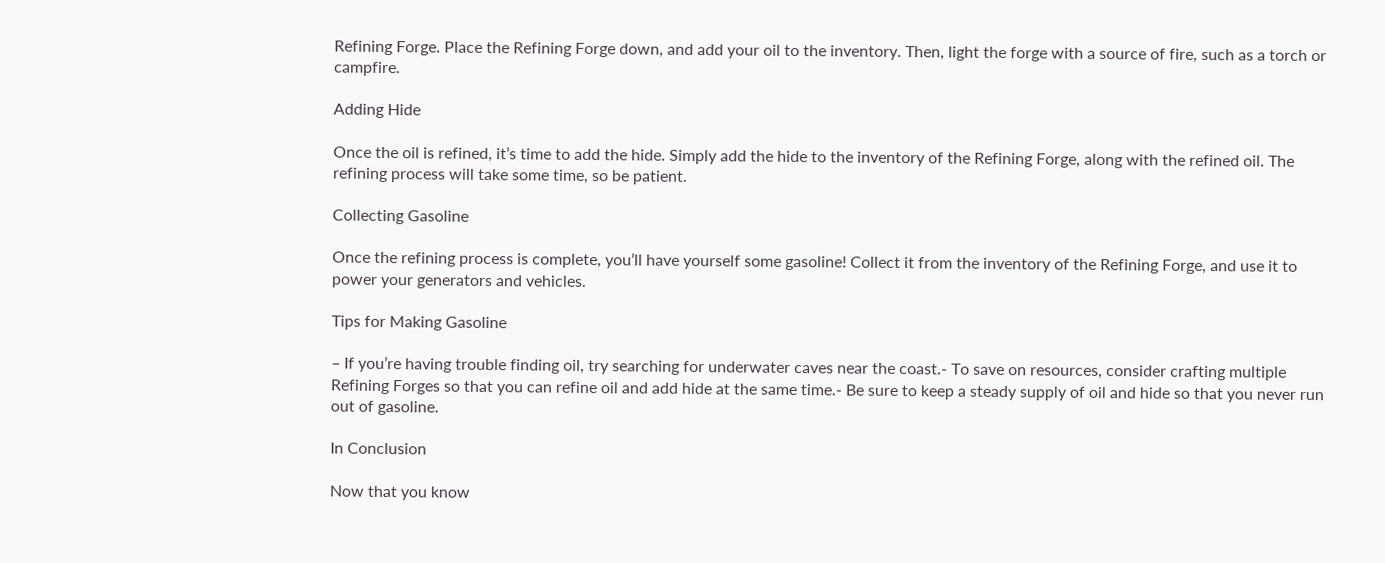Refining Forge. Place the Refining Forge down, and add your oil to the inventory. Then, light the forge with a source of fire, such as a torch or campfire.

Adding Hide

Once the oil is refined, it’s time to add the hide. Simply add the hide to the inventory of the Refining Forge, along with the refined oil. The refining process will take some time, so be patient.

Collecting Gasoline

Once the refining process is complete, you’ll have yourself some gasoline! Collect it from the inventory of the Refining Forge, and use it to power your generators and vehicles.

Tips for Making Gasoline

– If you’re having trouble finding oil, try searching for underwater caves near the coast.- To save on resources, consider crafting multiple Refining Forges so that you can refine oil and add hide at the same time.- Be sure to keep a steady supply of oil and hide so that you never run out of gasoline.

In Conclusion

Now that you know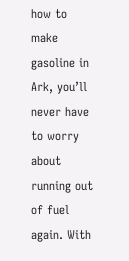how to make gasoline in Ark, you’ll never have to worry about running out of fuel again. With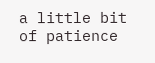a little bit of patience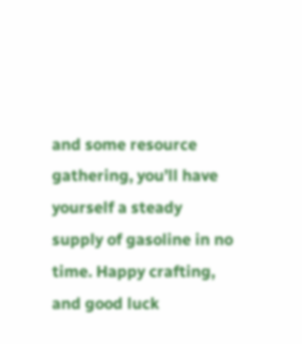and some resource gathering, you’ll have yourself a steady supply of gasoline in no time. Happy crafting, and good luck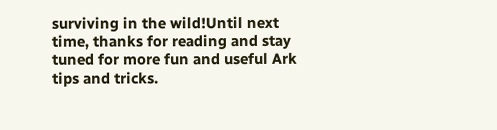surviving in the wild!Until next time, thanks for reading and stay tuned for more fun and useful Ark tips and tricks.